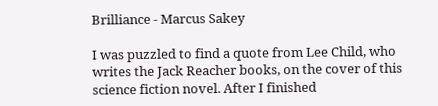Brilliance - Marcus Sakey

I was puzzled to find a quote from Lee Child, who writes the Jack Reacher books, on the cover of this science fiction novel. After I finished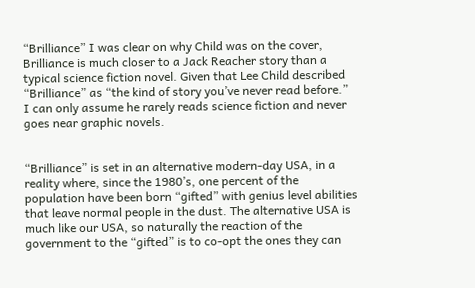“Brilliance” I was clear on why Child was on the cover, Brilliance is much closer to a Jack Reacher story than a typical science fiction novel. Given that Lee Child described “Brilliance” as “the kind of story you’ve never read before.”  I can only assume he rarely reads science fiction and never goes near graphic novels.


“Brilliance” is set in an alternative modern-day USA, in a reality where, since the 1980’s, one percent of the population have been born “gifted” with genius level abilities that leave normal people in the dust. The alternative USA is much like our USA, so naturally the reaction of the government to the “gifted” is to co-opt the ones they can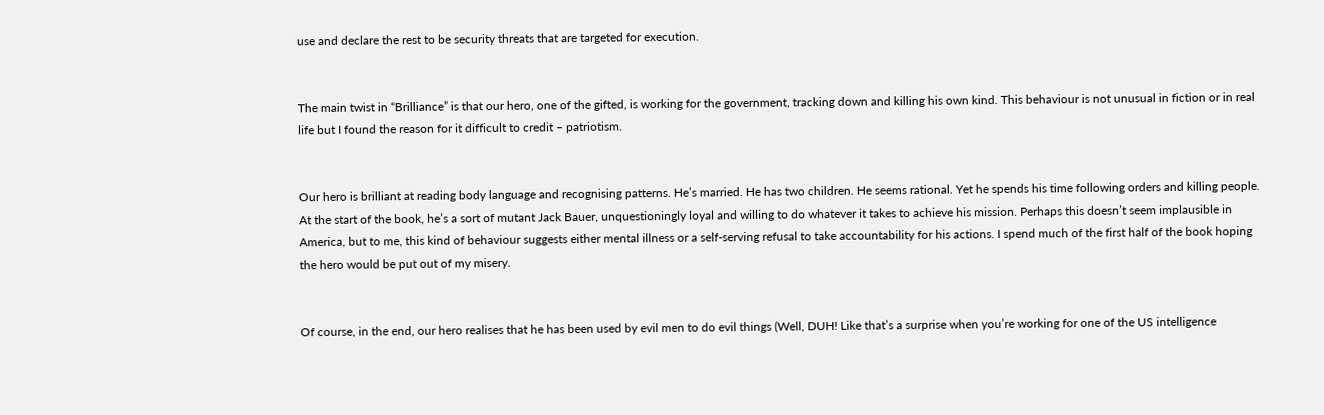use and declare the rest to be security threats that are targeted for execution.


The main twist in “Brilliance” is that our hero, one of the gifted, is working for the government, tracking down and killing his own kind. This behaviour is not unusual in fiction or in real life but I found the reason for it difficult to credit – patriotism.


Our hero is brilliant at reading body language and recognising patterns. He’s married. He has two children. He seems rational. Yet he spends his time following orders and killing people. At the start of the book, he’s a sort of mutant Jack Bauer, unquestioningly loyal and willing to do whatever it takes to achieve his mission. Perhaps this doesn’t seem implausible in America, but to me, this kind of behaviour suggests either mental illness or a self-serving refusal to take accountability for his actions. I spend much of the first half of the book hoping the hero would be put out of my misery.


Of course, in the end, our hero realises that he has been used by evil men to do evil things (Well, DUH! Like that’s a surprise when you’re working for one of the US intelligence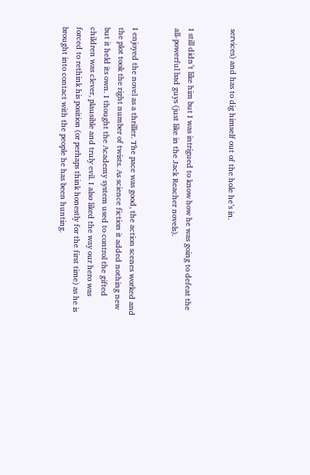services) and has to dig himself out of the hole he’s in.


I still didn’t like him but I was intrigued to know how he was going to defeat the all-powerful bad guys (just like in the Jack Reacher novels).


I enjoyed the novel as a thriller. The pace was good, the action scenes worked and the plot took the right number of twists. As science fiction it added nothing new but it held its own. I thought the Academy system used to control the gifted children was clever, plausible and truly evil. I also liked the way our hero was forced to rethink his position (or perhaps think honestly for the first time) as he is brought into contact with the people he has been hunting.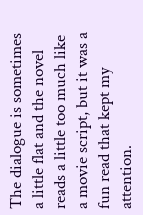The dialogue is sometimes a little flat and the novel reads a little too much like a movie script, but it was a fun read that kept my attention.